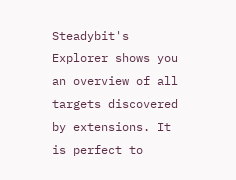Steadybit's Explorer shows you an overview of all targets discovered by extensions. It is perfect to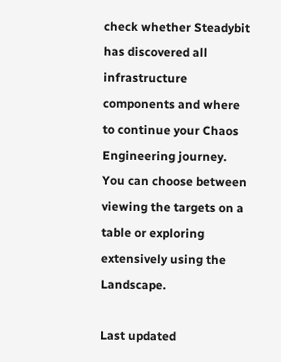check whether Steadybit has discovered all infrastructure components and where to continue your Chaos Engineering journey. You can choose between viewing the targets on a table or exploring extensively using the Landscape.

Last updated